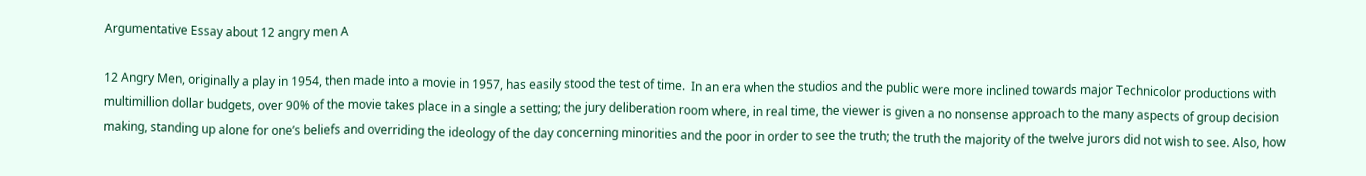Argumentative Essay about 12 angry men A

12 Angry Men, originally a play in 1954, then made into a movie in 1957, has easily stood the test of time.  In an era when the studios and the public were more inclined towards major Technicolor productions with multimillion dollar budgets, over 90% of the movie takes place in a single a setting; the jury deliberation room where, in real time, the viewer is given a no nonsense approach to the many aspects of group decision making, standing up alone for one’s beliefs and overriding the ideology of the day concerning minorities and the poor in order to see the truth; the truth the majority of the twelve jurors did not wish to see. Also, how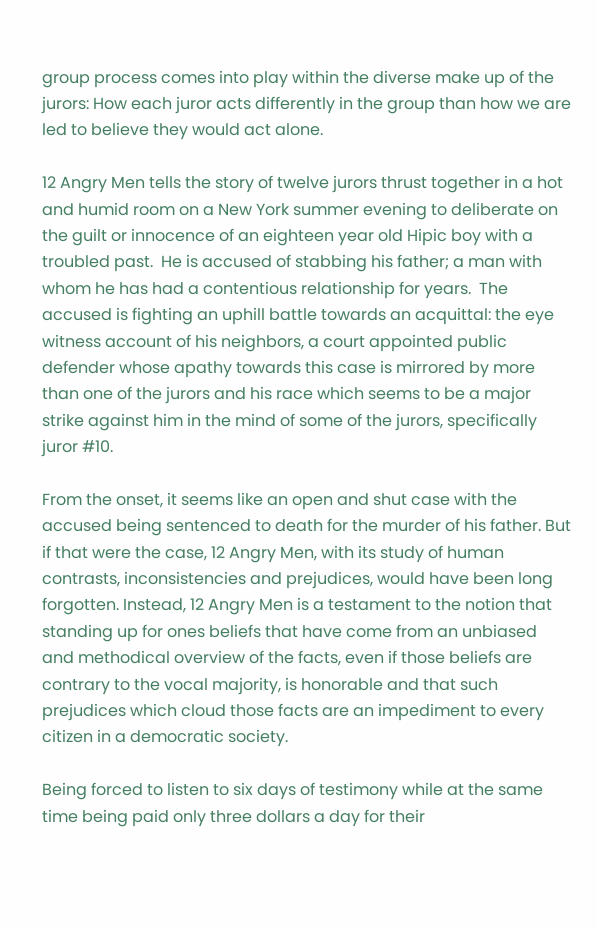group process comes into play within the diverse make up of the jurors: How each juror acts differently in the group than how we are led to believe they would act alone.

12 Angry Men tells the story of twelve jurors thrust together in a hot and humid room on a New York summer evening to deliberate on the guilt or innocence of an eighteen year old Hipic boy with a troubled past.  He is accused of stabbing his father; a man with whom he has had a contentious relationship for years.  The accused is fighting an uphill battle towards an acquittal: the eye witness account of his neighbors, a court appointed public defender whose apathy towards this case is mirrored by more than one of the jurors and his race which seems to be a major strike against him in the mind of some of the jurors, specifically juror #10.

From the onset, it seems like an open and shut case with the accused being sentenced to death for the murder of his father. But if that were the case, 12 Angry Men, with its study of human contrasts, inconsistencies and prejudices, would have been long forgotten. Instead, 12 Angry Men is a testament to the notion that standing up for ones beliefs that have come from an unbiased and methodical overview of the facts, even if those beliefs are contrary to the vocal majority, is honorable and that such prejudices which cloud those facts are an impediment to every citizen in a democratic society.

Being forced to listen to six days of testimony while at the same time being paid only three dollars a day for their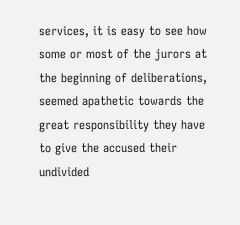services, it is easy to see how some or most of the jurors at the beginning of deliberations, seemed apathetic towards the great responsibility they have to give the accused their undivided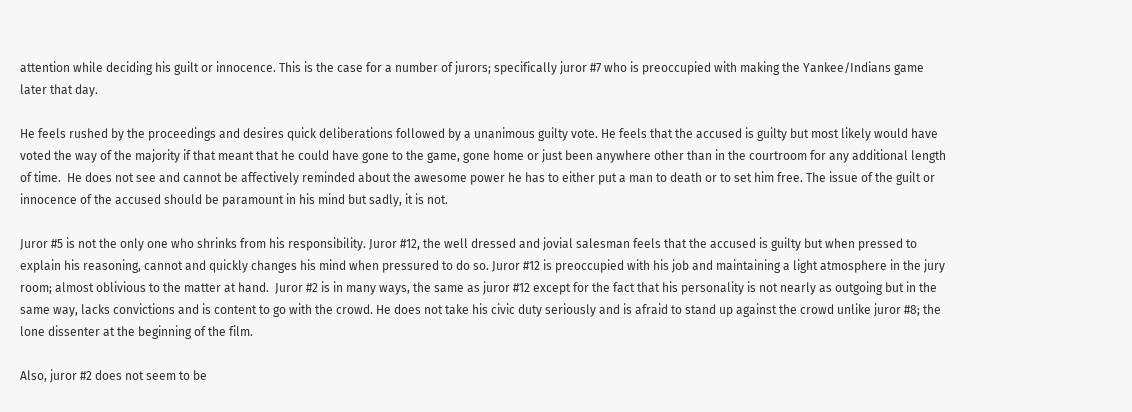attention while deciding his guilt or innocence. This is the case for a number of jurors; specifically juror #7 who is preoccupied with making the Yankee/Indians game later that day.

He feels rushed by the proceedings and desires quick deliberations followed by a unanimous guilty vote. He feels that the accused is guilty but most likely would have voted the way of the majority if that meant that he could have gone to the game, gone home or just been anywhere other than in the courtroom for any additional length of time.  He does not see and cannot be affectively reminded about the awesome power he has to either put a man to death or to set him free. The issue of the guilt or innocence of the accused should be paramount in his mind but sadly, it is not.

Juror #5 is not the only one who shrinks from his responsibility. Juror #12, the well dressed and jovial salesman feels that the accused is guilty but when pressed to explain his reasoning, cannot and quickly changes his mind when pressured to do so. Juror #12 is preoccupied with his job and maintaining a light atmosphere in the jury room; almost oblivious to the matter at hand.  Juror #2 is in many ways, the same as juror #12 except for the fact that his personality is not nearly as outgoing but in the same way, lacks convictions and is content to go with the crowd. He does not take his civic duty seriously and is afraid to stand up against the crowd unlike juror #8; the lone dissenter at the beginning of the film.

Also, juror #2 does not seem to be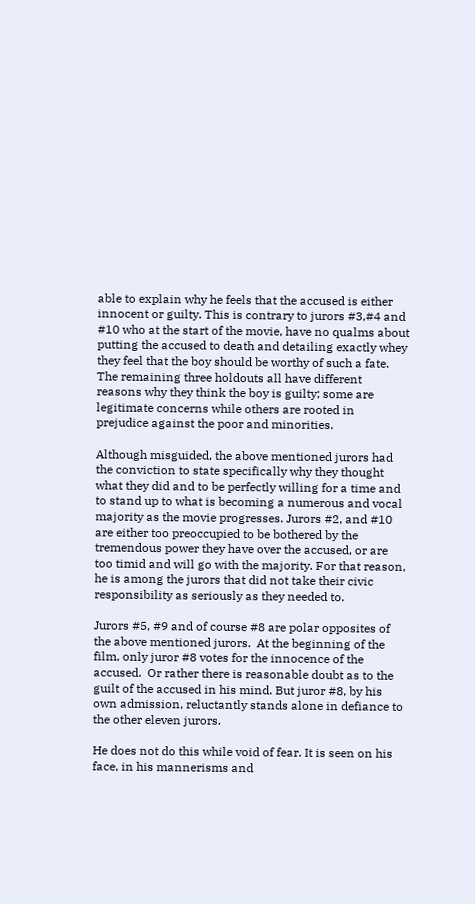able to explain why he feels that the accused is either innocent or guilty. This is contrary to jurors #3,#4 and #10 who at the start of the movie, have no qualms about putting the accused to death and detailing exactly whey they feel that the boy should be worthy of such a fate. The remaining three holdouts all have different reasons why they think the boy is guilty; some are legitimate concerns while others are rooted in prejudice against the poor and minorities.

Although misguided, the above mentioned jurors had the conviction to state specifically why they thought what they did and to be perfectly willing for a time and to stand up to what is becoming a numerous and vocal majority as the movie progresses. Jurors #2, and #10 are either too preoccupied to be bothered by the tremendous power they have over the accused, or are too timid and will go with the majority. For that reason, he is among the jurors that did not take their civic responsibility as seriously as they needed to.

Jurors #5, #9 and of course #8 are polar opposites of the above mentioned jurors.  At the beginning of the film, only juror #8 votes for the innocence of the accused.  Or rather there is reasonable doubt as to the guilt of the accused in his mind. But juror #8, by his own admission, reluctantly stands alone in defiance to the other eleven jurors.

He does not do this while void of fear. It is seen on his face, in his mannerisms and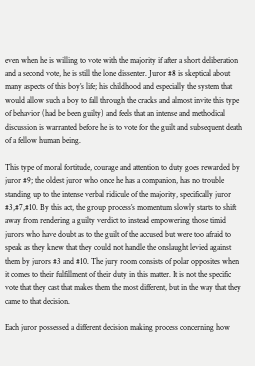even when he is willing to vote with the majority if after a short deliberation and a second vote, he is still the lone dissenter. Juror #8 is skeptical about many aspects of this boy’s life; his childhood and especially the system that would allow such a boy to fall through the cracks and almost invite this type of behavior (had be been guilty) and feels that an intense and methodical discussion is warranted before he is to vote for the guilt and subsequent death of a fellow human being.

This type of moral fortitude, courage and attention to duty goes rewarded by juror #9; the oldest juror who once he has a companion, has no trouble standing up to the intense verbal ridicule of the majority, specifically juror #3,#7,#10. By this act, the group process’s momentum slowly starts to shift away from rendering a guilty verdict to instead empowering those timid jurors who have doubt as to the guilt of the accused but were too afraid to speak as they knew that they could not handle the onslaught levied against them by jurors #3 and #10. The jury room consists of polar opposites when it comes to their fulfillment of their duty in this matter. It is not the specific vote that they cast that makes them the most different, but in the way that they came to that decision.

Each juror possessed a different decision making process concerning how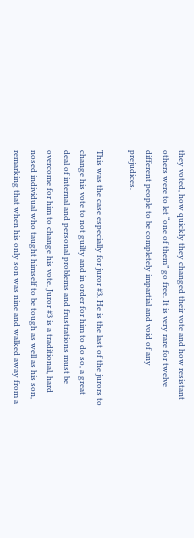they voted, how quickly they changed their vote and how resistant others were to let “one of them” go free. It is very rare for twelve different people to be completely impartial and void of any prejudices.

This was the case especially for juror #3. He is the last of the jurors to change his vote to not guilty and in order for him to do so, a great deal of internal and personal problems and frustrations must be overcome for him to change his vote. Juror #3 is a traditional, hard nosed individual who taught himself to be tough as well as his son, remarking that when his only son was nine and walked away from a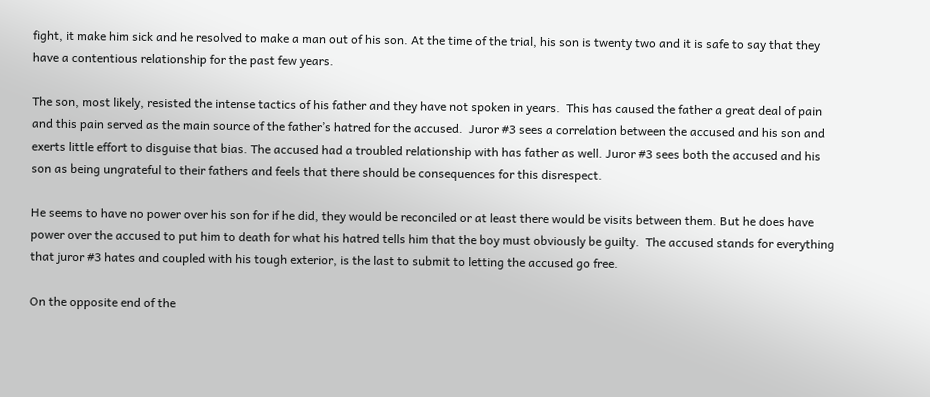fight, it make him sick and he resolved to make a man out of his son. At the time of the trial, his son is twenty two and it is safe to say that they have a contentious relationship for the past few years.

The son, most likely, resisted the intense tactics of his father and they have not spoken in years.  This has caused the father a great deal of pain and this pain served as the main source of the father’s hatred for the accused.  Juror #3 sees a correlation between the accused and his son and exerts little effort to disguise that bias. The accused had a troubled relationship with has father as well. Juror #3 sees both the accused and his son as being ungrateful to their fathers and feels that there should be consequences for this disrespect.

He seems to have no power over his son for if he did, they would be reconciled or at least there would be visits between them. But he does have power over the accused to put him to death for what his hatred tells him that the boy must obviously be guilty.  The accused stands for everything that juror #3 hates and coupled with his tough exterior, is the last to submit to letting the accused go free.

On the opposite end of the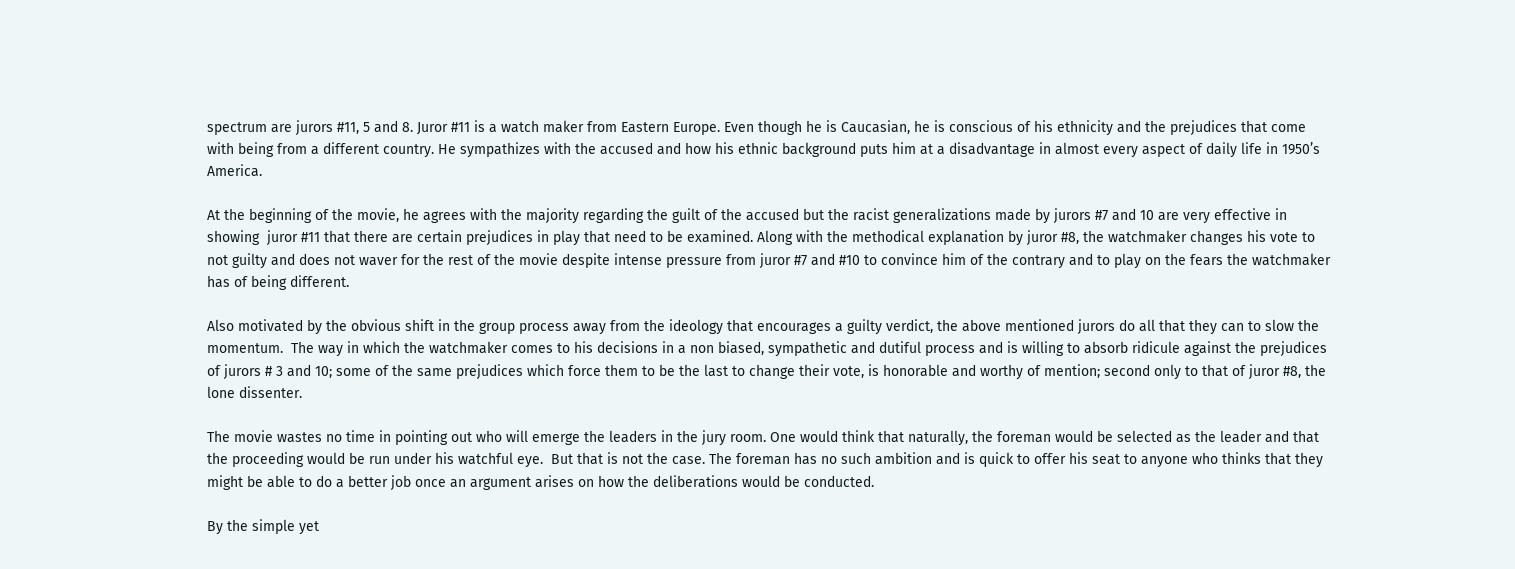spectrum are jurors #11, 5 and 8. Juror #11 is a watch maker from Eastern Europe. Even though he is Caucasian, he is conscious of his ethnicity and the prejudices that come with being from a different country. He sympathizes with the accused and how his ethnic background puts him at a disadvantage in almost every aspect of daily life in 1950’s America.

At the beginning of the movie, he agrees with the majority regarding the guilt of the accused but the racist generalizations made by jurors #7 and 10 are very effective in showing  juror #11 that there are certain prejudices in play that need to be examined. Along with the methodical explanation by juror #8, the watchmaker changes his vote to not guilty and does not waver for the rest of the movie despite intense pressure from juror #7 and #10 to convince him of the contrary and to play on the fears the watchmaker has of being different.

Also motivated by the obvious shift in the group process away from the ideology that encourages a guilty verdict, the above mentioned jurors do all that they can to slow the momentum.  The way in which the watchmaker comes to his decisions in a non biased, sympathetic and dutiful process and is willing to absorb ridicule against the prejudices of jurors # 3 and 10; some of the same prejudices which force them to be the last to change their vote, is honorable and worthy of mention; second only to that of juror #8, the lone dissenter.

The movie wastes no time in pointing out who will emerge the leaders in the jury room. One would think that naturally, the foreman would be selected as the leader and that the proceeding would be run under his watchful eye.  But that is not the case. The foreman has no such ambition and is quick to offer his seat to anyone who thinks that they might be able to do a better job once an argument arises on how the deliberations would be conducted.

By the simple yet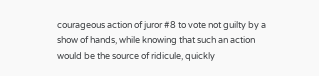courageous action of juror #8 to vote not guilty by a show of hands, while knowing that such an action would be the source of ridicule, quickly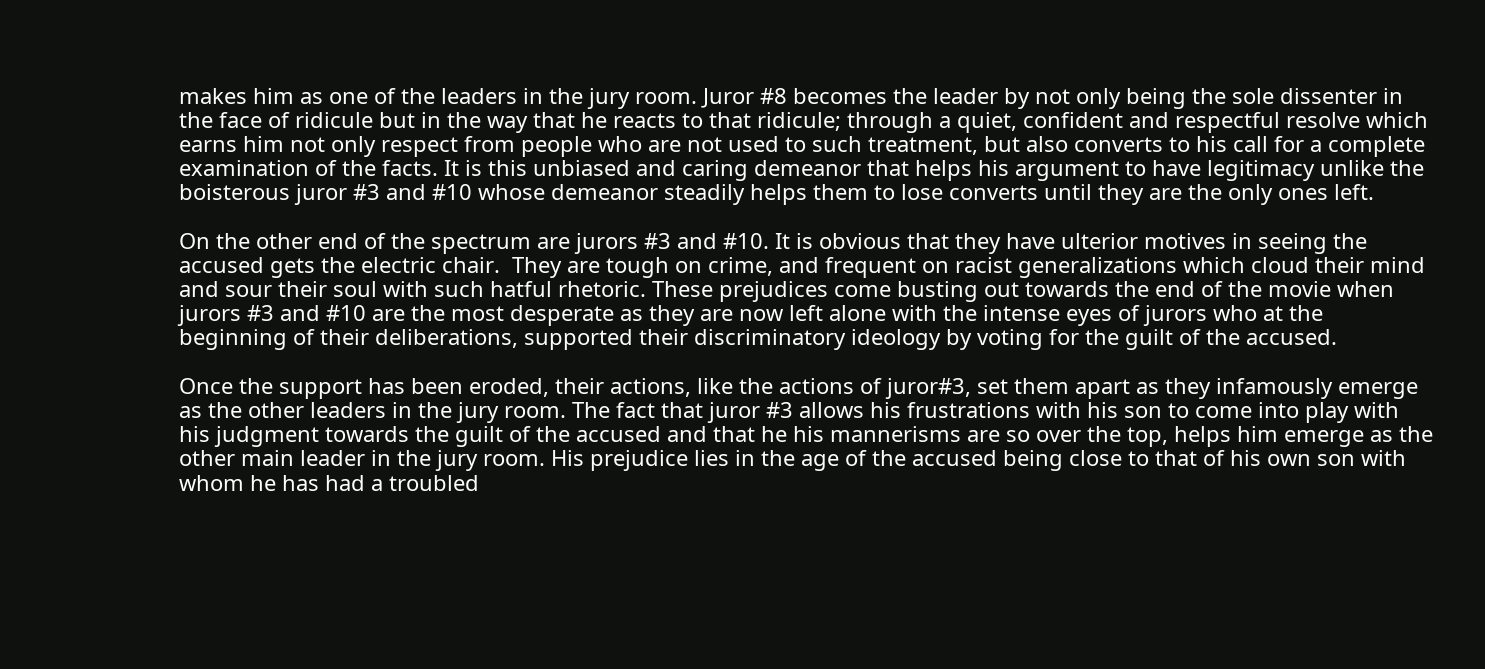makes him as one of the leaders in the jury room. Juror #8 becomes the leader by not only being the sole dissenter in the face of ridicule but in the way that he reacts to that ridicule; through a quiet, confident and respectful resolve which earns him not only respect from people who are not used to such treatment, but also converts to his call for a complete examination of the facts. It is this unbiased and caring demeanor that helps his argument to have legitimacy unlike the boisterous juror #3 and #10 whose demeanor steadily helps them to lose converts until they are the only ones left.

On the other end of the spectrum are jurors #3 and #10. It is obvious that they have ulterior motives in seeing the accused gets the electric chair.  They are tough on crime, and frequent on racist generalizations which cloud their mind and sour their soul with such hatful rhetoric. These prejudices come busting out towards the end of the movie when jurors #3 and #10 are the most desperate as they are now left alone with the intense eyes of jurors who at the beginning of their deliberations, supported their discriminatory ideology by voting for the guilt of the accused.

Once the support has been eroded, their actions, like the actions of juror#3, set them apart as they infamously emerge as the other leaders in the jury room. The fact that juror #3 allows his frustrations with his son to come into play with his judgment towards the guilt of the accused and that he his mannerisms are so over the top, helps him emerge as the other main leader in the jury room. His prejudice lies in the age of the accused being close to that of his own son with whom he has had a troubled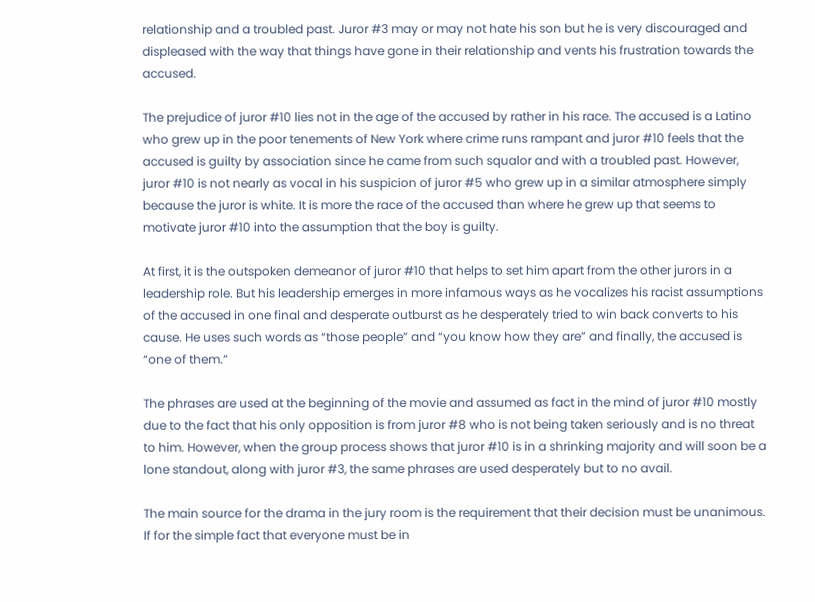relationship and a troubled past. Juror #3 may or may not hate his son but he is very discouraged and displeased with the way that things have gone in their relationship and vents his frustration towards the accused.

The prejudice of juror #10 lies not in the age of the accused by rather in his race. The accused is a Latino who grew up in the poor tenements of New York where crime runs rampant and juror #10 feels that the accused is guilty by association since he came from such squalor and with a troubled past. However, juror #10 is not nearly as vocal in his suspicion of juror #5 who grew up in a similar atmosphere simply because the juror is white. It is more the race of the accused than where he grew up that seems to motivate juror #10 into the assumption that the boy is guilty.

At first, it is the outspoken demeanor of juror #10 that helps to set him apart from the other jurors in a leadership role. But his leadership emerges in more infamous ways as he vocalizes his racist assumptions of the accused in one final and desperate outburst as he desperately tried to win back converts to his cause. He uses such words as “those people” and “you know how they are” and finally, the accused is “one of them.”

The phrases are used at the beginning of the movie and assumed as fact in the mind of juror #10 mostly due to the fact that his only opposition is from juror #8 who is not being taken seriously and is no threat to him. However, when the group process shows that juror #10 is in a shrinking majority and will soon be a lone standout, along with juror #3, the same phrases are used desperately but to no avail.

The main source for the drama in the jury room is the requirement that their decision must be unanimous. If for the simple fact that everyone must be in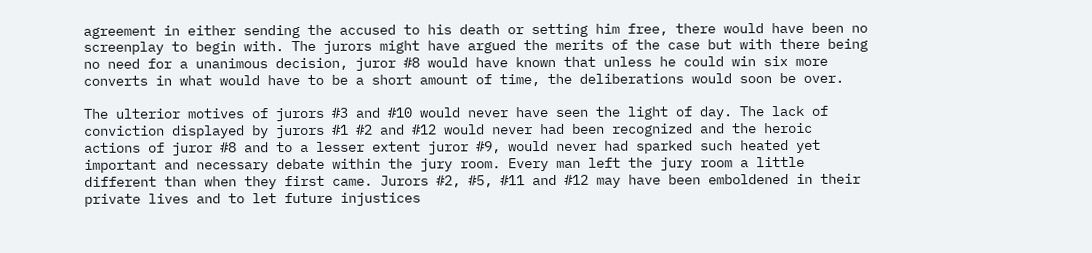agreement in either sending the accused to his death or setting him free, there would have been no screenplay to begin with. The jurors might have argued the merits of the case but with there being no need for a unanimous decision, juror #8 would have known that unless he could win six more converts in what would have to be a short amount of time, the deliberations would soon be over.

The ulterior motives of jurors #3 and #10 would never have seen the light of day. The lack of conviction displayed by jurors #1 #2 and #12 would never had been recognized and the heroic actions of juror #8 and to a lesser extent juror #9, would never had sparked such heated yet important and necessary debate within the jury room. Every man left the jury room a little different than when they first came. Jurors #2, #5, #11 and #12 may have been emboldened in their private lives and to let future injustices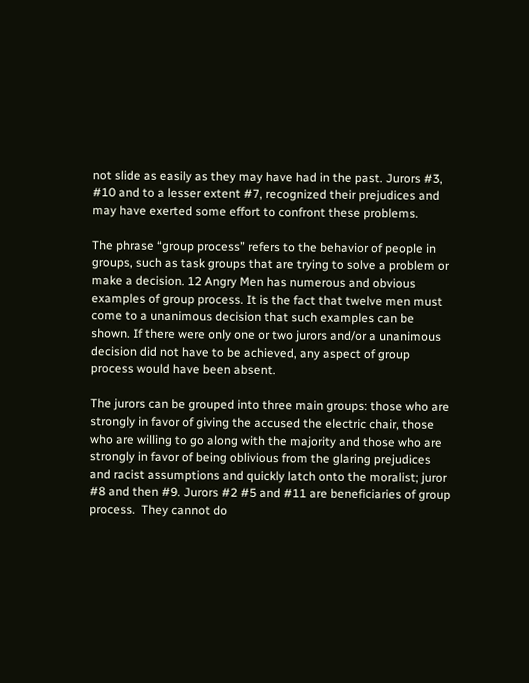not slide as easily as they may have had in the past. Jurors #3, #10 and to a lesser extent #7, recognized their prejudices and may have exerted some effort to confront these problems.

The phrase “group process” refers to the behavior of people in groups, such as task groups that are trying to solve a problem or make a decision. 12 Angry Men has numerous and obvious examples of group process. It is the fact that twelve men must come to a unanimous decision that such examples can be shown. If there were only one or two jurors and/or a unanimous decision did not have to be achieved, any aspect of group process would have been absent.

The jurors can be grouped into three main groups: those who are strongly in favor of giving the accused the electric chair, those who are willing to go along with the majority and those who are strongly in favor of being oblivious from the glaring prejudices and racist assumptions and quickly latch onto the moralist; juror #8 and then #9. Jurors #2 #5 and #11 are beneficiaries of group process.  They cannot do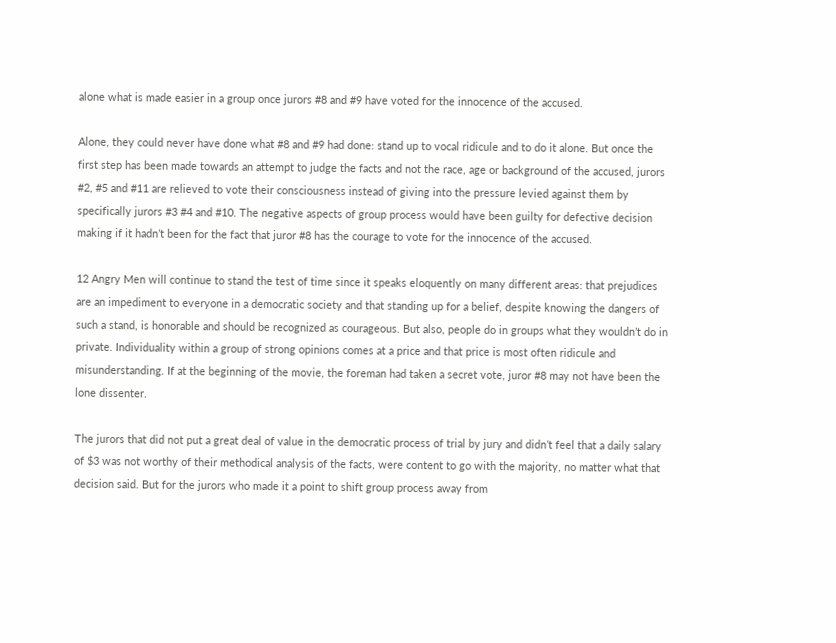alone what is made easier in a group once jurors #8 and #9 have voted for the innocence of the accused.

Alone, they could never have done what #8 and #9 had done: stand up to vocal ridicule and to do it alone. But once the first step has been made towards an attempt to judge the facts and not the race, age or background of the accused, jurors #2, #5 and #11 are relieved to vote their consciousness instead of giving into the pressure levied against them by specifically jurors #3 #4 and #10. The negative aspects of group process would have been guilty for defective decision making if it hadn’t been for the fact that juror #8 has the courage to vote for the innocence of the accused.

12 Angry Men will continue to stand the test of time since it speaks eloquently on many different areas: that prejudices are an impediment to everyone in a democratic society and that standing up for a belief, despite knowing the dangers of such a stand, is honorable and should be recognized as courageous. But also, people do in groups what they wouldn’t do in private. Individuality within a group of strong opinions comes at a price and that price is most often ridicule and misunderstanding. If at the beginning of the movie, the foreman had taken a secret vote, juror #8 may not have been the lone dissenter.

The jurors that did not put a great deal of value in the democratic process of trial by jury and didn’t feel that a daily salary of $3 was not worthy of their methodical analysis of the facts, were content to go with the majority, no matter what that decision said. But for the jurors who made it a point to shift group process away from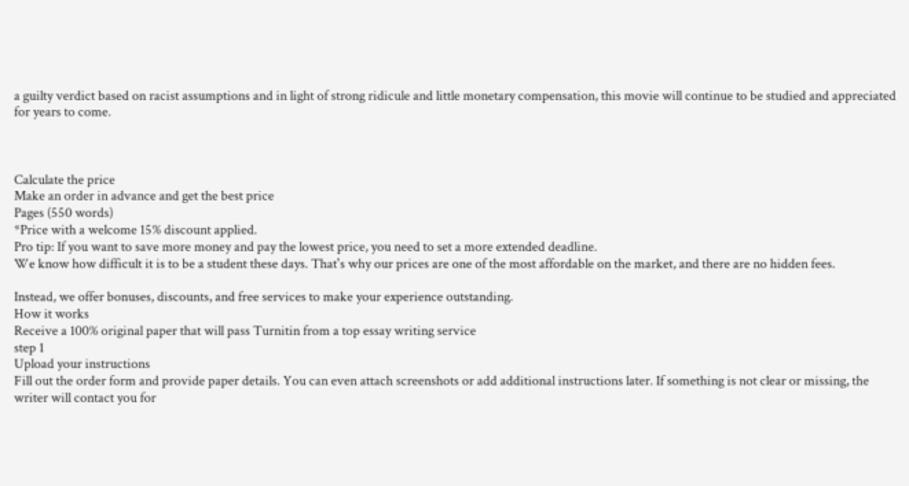a guilty verdict based on racist assumptions and in light of strong ridicule and little monetary compensation, this movie will continue to be studied and appreciated for years to come.



Calculate the price
Make an order in advance and get the best price
Pages (550 words)
*Price with a welcome 15% discount applied.
Pro tip: If you want to save more money and pay the lowest price, you need to set a more extended deadline.
We know how difficult it is to be a student these days. That's why our prices are one of the most affordable on the market, and there are no hidden fees.

Instead, we offer bonuses, discounts, and free services to make your experience outstanding.
How it works
Receive a 100% original paper that will pass Turnitin from a top essay writing service
step 1
Upload your instructions
Fill out the order form and provide paper details. You can even attach screenshots or add additional instructions later. If something is not clear or missing, the writer will contact you for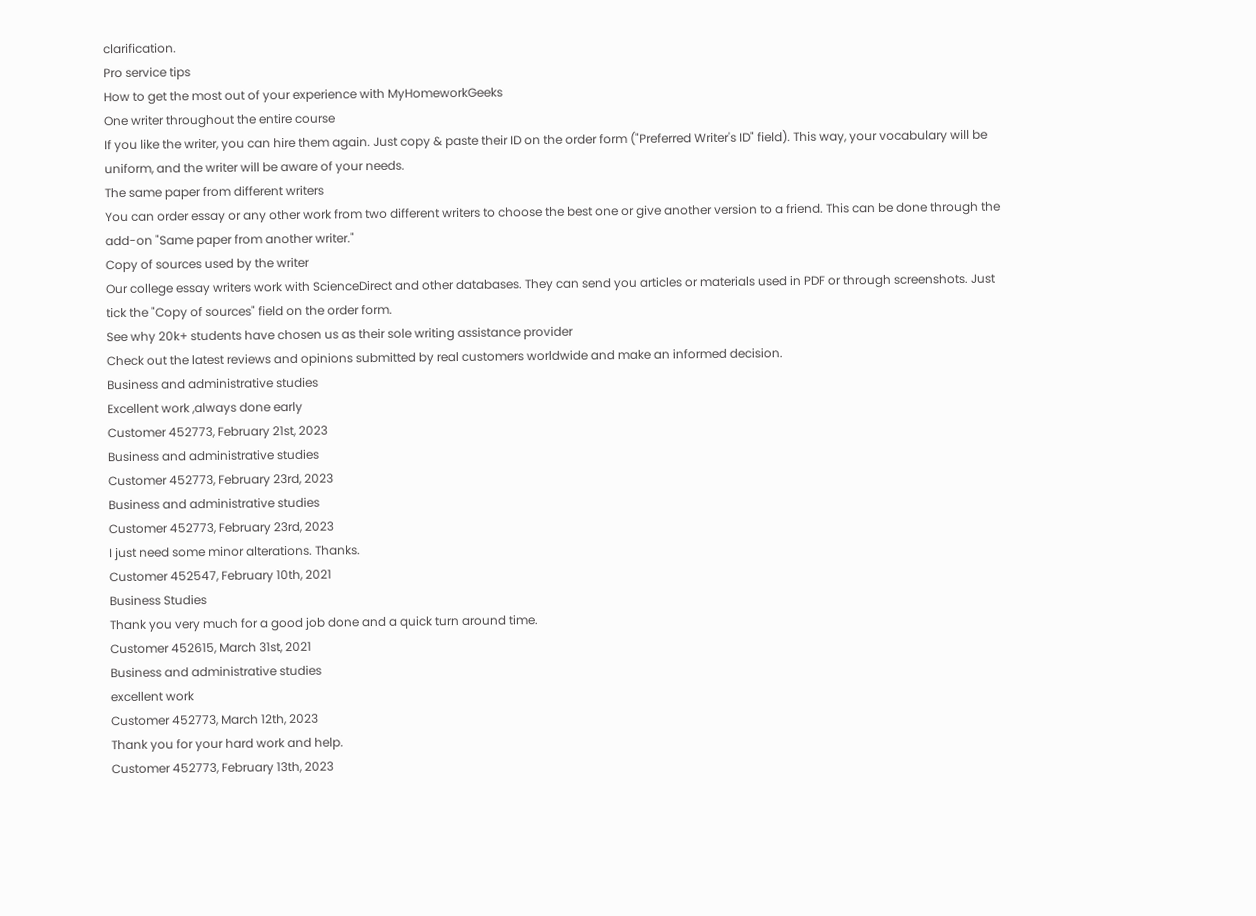clarification.
Pro service tips
How to get the most out of your experience with MyHomeworkGeeks
One writer throughout the entire course
If you like the writer, you can hire them again. Just copy & paste their ID on the order form ("Preferred Writer's ID" field). This way, your vocabulary will be uniform, and the writer will be aware of your needs.
The same paper from different writers
You can order essay or any other work from two different writers to choose the best one or give another version to a friend. This can be done through the add-on "Same paper from another writer."
Copy of sources used by the writer
Our college essay writers work with ScienceDirect and other databases. They can send you articles or materials used in PDF or through screenshots. Just tick the "Copy of sources" field on the order form.
See why 20k+ students have chosen us as their sole writing assistance provider
Check out the latest reviews and opinions submitted by real customers worldwide and make an informed decision.
Business and administrative studies
Excellent work ,always done early
Customer 452773, February 21st, 2023
Business and administrative studies
Customer 452773, February 23rd, 2023
Business and administrative studies
Customer 452773, February 23rd, 2023
I just need some minor alterations. Thanks.
Customer 452547, February 10th, 2021
Business Studies
Thank you very much for a good job done and a quick turn around time.
Customer 452615, March 31st, 2021
Business and administrative studies
excellent work
Customer 452773, March 12th, 2023
Thank you for your hard work and help.
Customer 452773, February 13th, 2023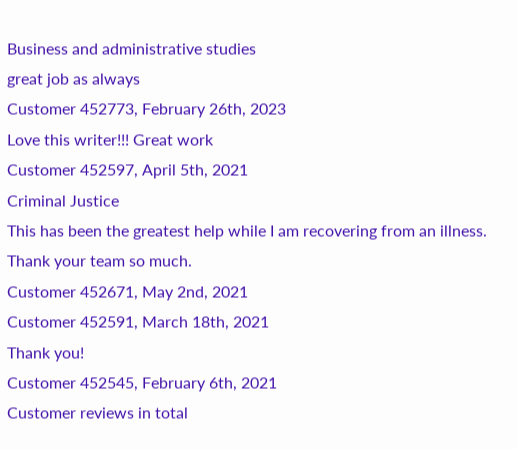Business and administrative studies
great job as always
Customer 452773, February 26th, 2023
Love this writer!!! Great work
Customer 452597, April 5th, 2021
Criminal Justice
This has been the greatest help while I am recovering from an illness. Thank your team so much.
Customer 452671, May 2nd, 2021
Customer 452591, March 18th, 2021
Thank you!
Customer 452545, February 6th, 2021
Customer reviews in total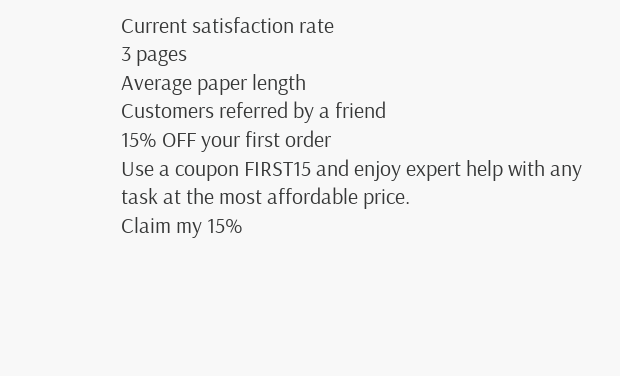Current satisfaction rate
3 pages
Average paper length
Customers referred by a friend
15% OFF your first order
Use a coupon FIRST15 and enjoy expert help with any task at the most affordable price.
Claim my 15%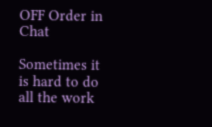OFF Order in Chat

Sometimes it is hard to do all the work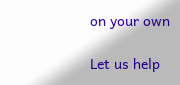on your own

Let us help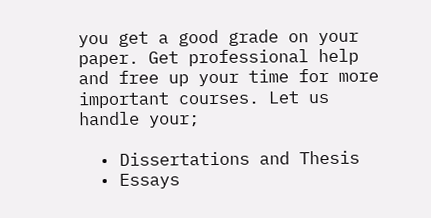you get a good grade on your paper. Get professional help and free up your time for more important courses. Let us handle your;

  • Dissertations and Thesis
  • Essays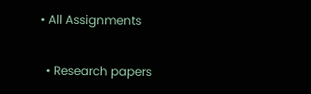• All Assignments

  • Research papers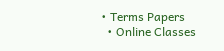• Terms Papers
  • Online Classes